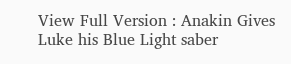View Full Version : Anakin Gives Luke his Blue Light saber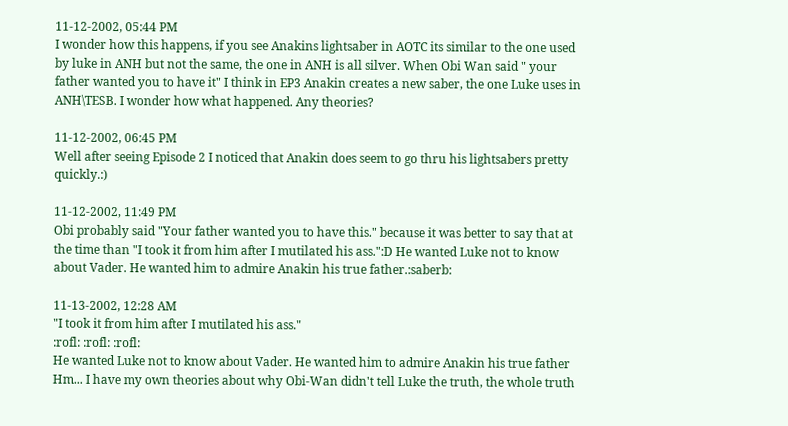11-12-2002, 05:44 PM
I wonder how this happens, if you see Anakins lightsaber in AOTC its similar to the one used by luke in ANH but not the same, the one in ANH is all silver. When Obi Wan said " your father wanted you to have it" I think in EP3 Anakin creates a new saber, the one Luke uses in ANH\TESB. I wonder how what happened. Any theories?

11-12-2002, 06:45 PM
Well after seeing Episode 2 I noticed that Anakin does seem to go thru his lightsabers pretty quickly.:)

11-12-2002, 11:49 PM
Obi probably said "Your father wanted you to have this." because it was better to say that at the time than "I took it from him after I mutilated his ass.":D He wanted Luke not to know about Vader. He wanted him to admire Anakin his true father.:saberb:

11-13-2002, 12:28 AM
"I took it from him after I mutilated his ass."
:rofl: :rofl: :rofl:
He wanted Luke not to know about Vader. He wanted him to admire Anakin his true father
Hm... I have my own theories about why Obi-Wan didn't tell Luke the truth, the whole truth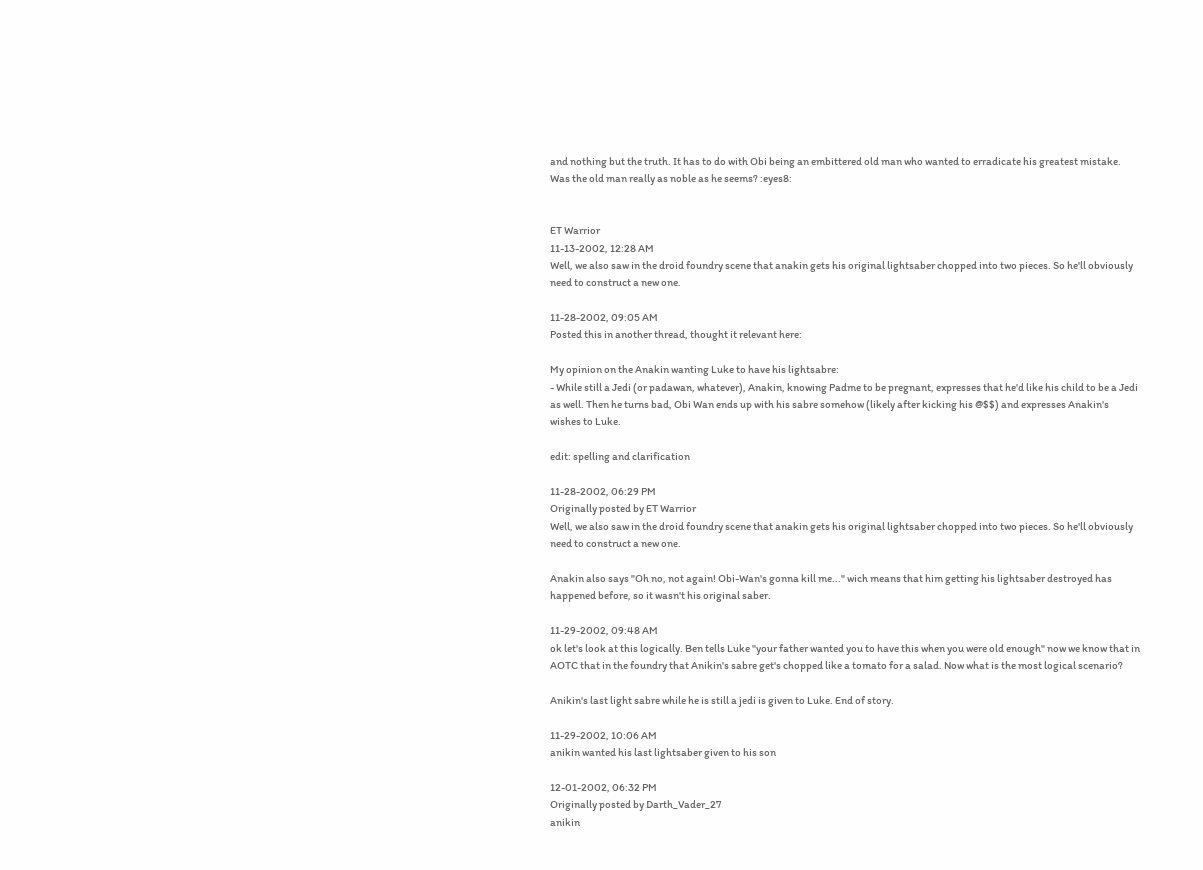and nothing but the truth. It has to do with Obi being an embittered old man who wanted to erradicate his greatest mistake. Was the old man really as noble as he seems? :eyes8:


ET Warrior
11-13-2002, 12:28 AM
Well, we also saw in the droid foundry scene that anakin gets his original lightsaber chopped into two pieces. So he'll obviously need to construct a new one.

11-28-2002, 09:05 AM
Posted this in another thread, thought it relevant here:

My opinion on the Anakin wanting Luke to have his lightsabre:
- While still a Jedi (or padawan, whatever), Anakin, knowing Padme to be pregnant, expresses that he'd like his child to be a Jedi as well. Then he turns bad, Obi Wan ends up with his sabre somehow (likely after kicking his @$$) and expresses Anakin's wishes to Luke.

edit: spelling and clarification

11-28-2002, 06:29 PM
Originally posted by ET Warrior
Well, we also saw in the droid foundry scene that anakin gets his original lightsaber chopped into two pieces. So he'll obviously need to construct a new one.

Anakin also says "Oh no, not again! Obi-Wan's gonna kill me..." wich means that him getting his lightsaber destroyed has happened before, so it wasn't his original saber.

11-29-2002, 09:48 AM
ok let's look at this logically. Ben tells Luke "your father wanted you to have this when you were old enough" now we know that in AOTC that in the foundry that Anikin's sabre get's chopped like a tomato for a salad. Now what is the most logical scenario?

Anikin's last light sabre while he is still a jedi is given to Luke. End of story.

11-29-2002, 10:06 AM
anikin wanted his last lightsaber given to his son

12-01-2002, 06:32 PM
Originally posted by Darth_Vader_27
anikin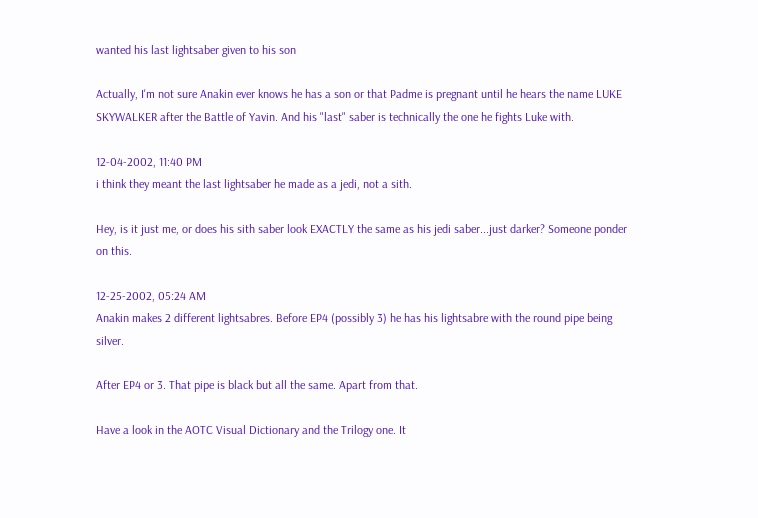wanted his last lightsaber given to his son

Actually, I'm not sure Anakin ever knows he has a son or that Padme is pregnant until he hears the name LUKE SKYWALKER after the Battle of Yavin. And his "last" saber is technically the one he fights Luke with.

12-04-2002, 11:40 PM
i think they meant the last lightsaber he made as a jedi, not a sith.

Hey, is it just me, or does his sith saber look EXACTLY the same as his jedi saber...just darker? Someone ponder on this.

12-25-2002, 05:24 AM
Anakin makes 2 different lightsabres. Before EP4 (possibly 3) he has his lightsabre with the round pipe being silver.

After EP4 or 3. That pipe is black but all the same. Apart from that.

Have a look in the AOTC Visual Dictionary and the Trilogy one. It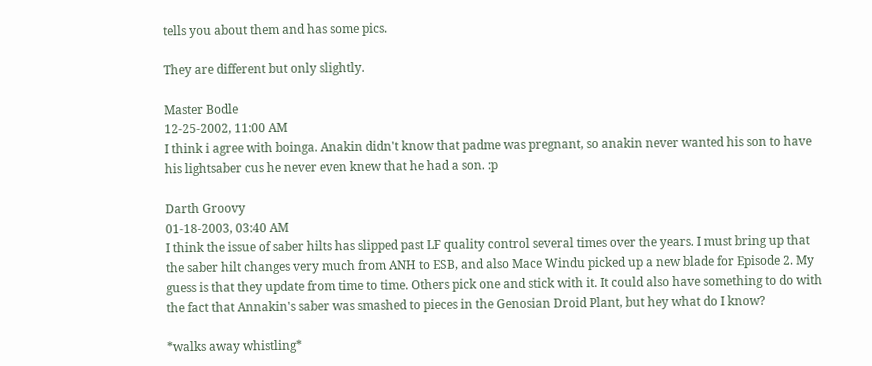tells you about them and has some pics.

They are different but only slightly.

Master Bodle
12-25-2002, 11:00 AM
I think i agree with boinga. Anakin didn't know that padme was pregnant, so anakin never wanted his son to have his lightsaber cus he never even knew that he had a son. :p

Darth Groovy
01-18-2003, 03:40 AM
I think the issue of saber hilts has slipped past LF quality control several times over the years. I must bring up that the saber hilt changes very much from ANH to ESB, and also Mace Windu picked up a new blade for Episode 2. My guess is that they update from time to time. Others pick one and stick with it. It could also have something to do with the fact that Annakin's saber was smashed to pieces in the Genosian Droid Plant, but hey what do I know?

*walks away whistling*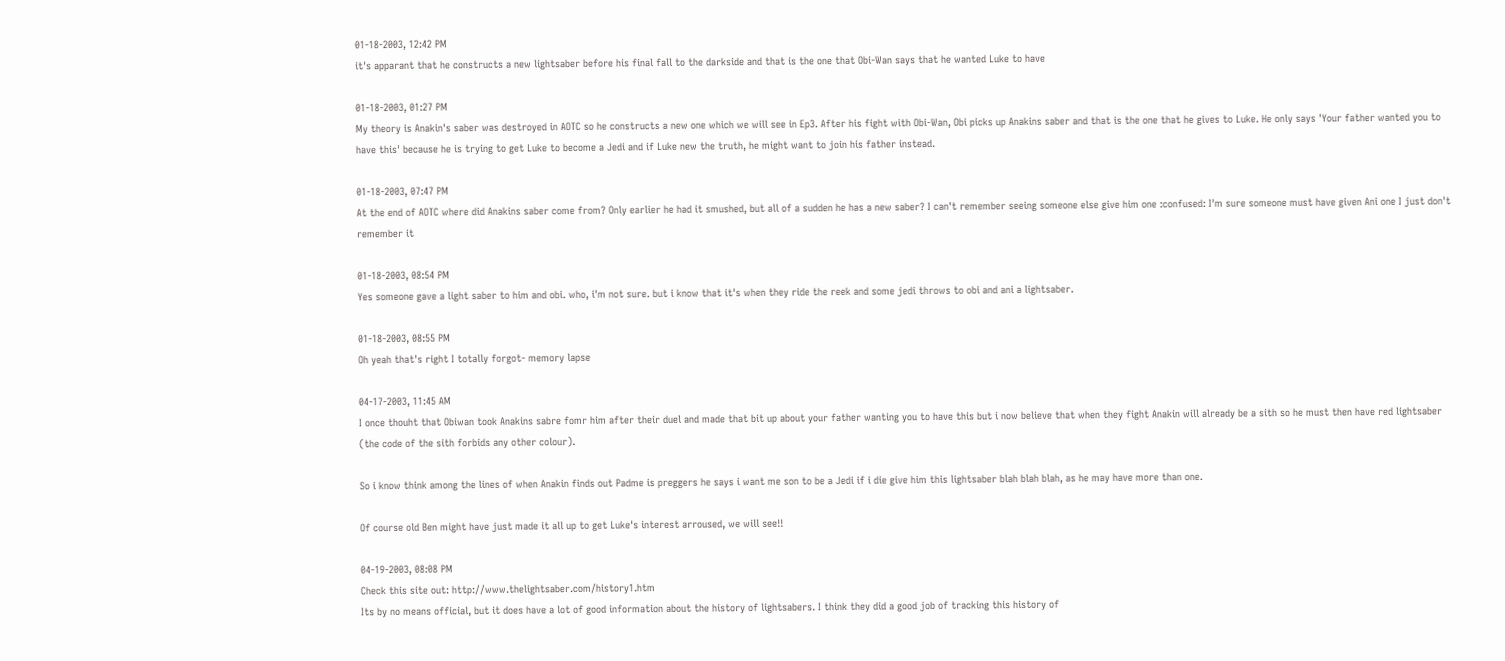01-18-2003, 12:42 PM
it's apparant that he constructs a new lightsaber before his final fall to the darkside and that is the one that Obi-Wan says that he wanted Luke to have

01-18-2003, 01:27 PM
My theory is Anakin's saber was destroyed in AOTC so he constructs a new one which we will see in Ep3. After his fight with Obi-Wan, Obi picks up Anakins saber and that is the one that he gives to Luke. He only says 'Your father wanted you to have this' because he is trying to get Luke to become a Jedi and if Luke new the truth, he might want to join his father instead.

01-18-2003, 07:47 PM
At the end of AOTC where did Anakins saber come from? Only earlier he had it smushed, but all of a sudden he has a new saber? I can't remember seeing someone else give him one :confused: I'm sure someone must have given Ani one I just don't remember it

01-18-2003, 08:54 PM
Yes someone gave a light saber to him and obi. who, i'm not sure. but i know that it's when they ride the reek and some jedi throws to obi and ani a lightsaber.

01-18-2003, 08:55 PM
Oh yeah that's right I totally forgot- memory lapse

04-17-2003, 11:45 AM
I once thouht that Obiwan took Anakins sabre fomr him after their duel and made that bit up about your father wanting you to have this but i now believe that when they fight Anakin will already be a sith so he must then have red lightsaber (the code of the sith forbids any other colour).

So i know think among the lines of when Anakin finds out Padme is preggers he says i want me son to be a Jedi if i die give him this lightsaber blah blah blah, as he may have more than one.

Of course old Ben might have just made it all up to get Luke's interest arroused, we will see!!

04-19-2003, 08:08 PM
Check this site out: http://www.thelightsaber.com/history1.htm
Its by no means official, but it does have a lot of good information about the history of lightsabers. I think they did a good job of tracking this history of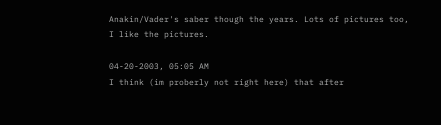Anakin/Vader's saber though the years. Lots of pictures too, I like the pictures.

04-20-2003, 05:05 AM
I think (im proberly not right here) that after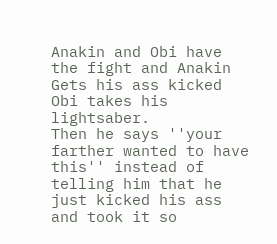Anakin and Obi have the fight and Anakin Gets his ass kicked Obi takes his lightsaber.
Then he says ''your farther wanted to have this'' instead of telling him that he just kicked his ass and took it so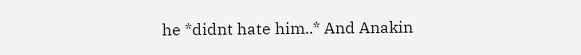he *didnt hate him..* And Anakin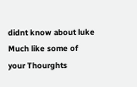didnt know about luke
Much like some of your Thourghts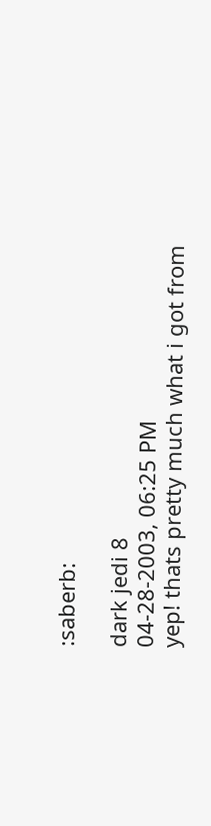:saberb:

dark jedi 8
04-28-2003, 06:25 PM
yep! thats pretty much what i got from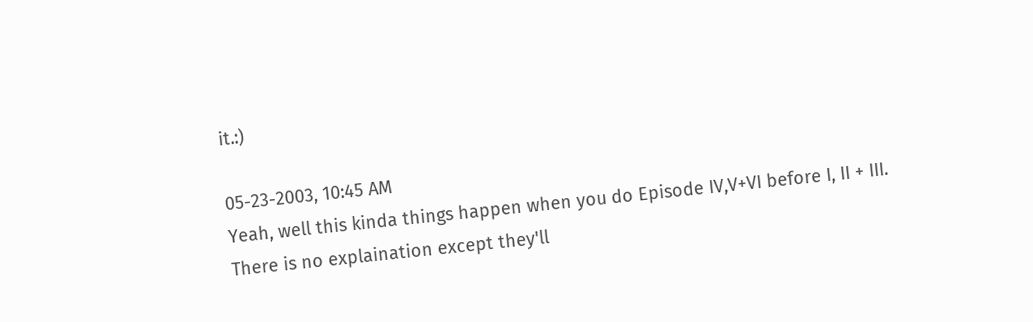it.:)

05-23-2003, 10:45 AM
Yeah, well this kinda things happen when you do Episode IV,V+VI before I, II + III.
There is no explaination except they'll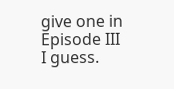give one in Episode III I guess.